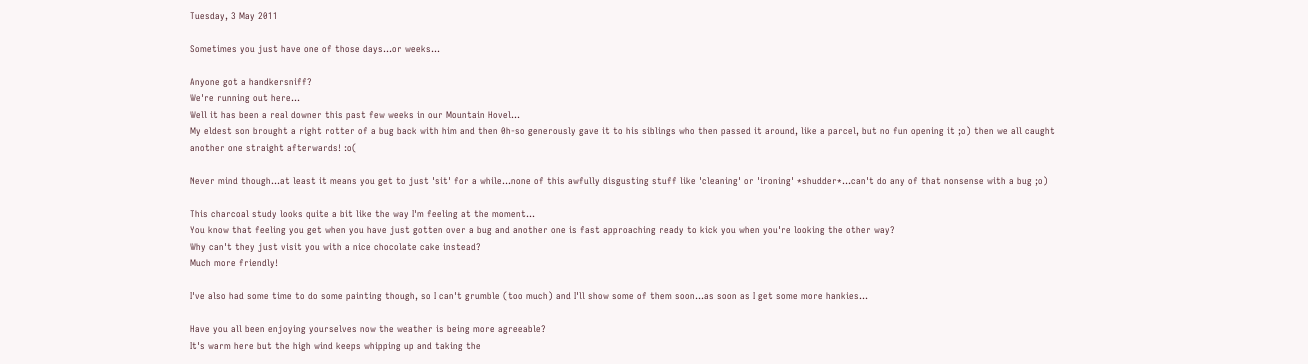Tuesday, 3 May 2011

Sometimes you just have one of those days...or weeks...

Anyone got a handkersniff?
We're running out here...
Well it has been a real downer this past few weeks in our Mountain Hovel...
My eldest son brought a right rotter of a bug back with him and then 0h-so generously gave it to his siblings who then passed it around, like a parcel, but no fun opening it ;o) then we all caught another one straight afterwards! :o(

Never mind though...at least it means you get to just 'sit' for a while...none of this awfully disgusting stuff like 'cleaning' or 'ironing' *shudder*...can't do any of that nonsense with a bug ;o)

This charcoal study looks quite a bit like the way I'm feeling at the moment...
You know that feeling you get when you have just gotten over a bug and another one is fast approaching ready to kick you when you're looking the other way?
Why can't they just visit you with a nice chocolate cake instead?
Much more friendly!

I've also had some time to do some painting though, so I can't grumble (too much) and I'll show some of them soon...as soon as I get some more hankies...

Have you all been enjoying yourselves now the weather is being more agreeable?
It's warm here but the high wind keeps whipping up and taking the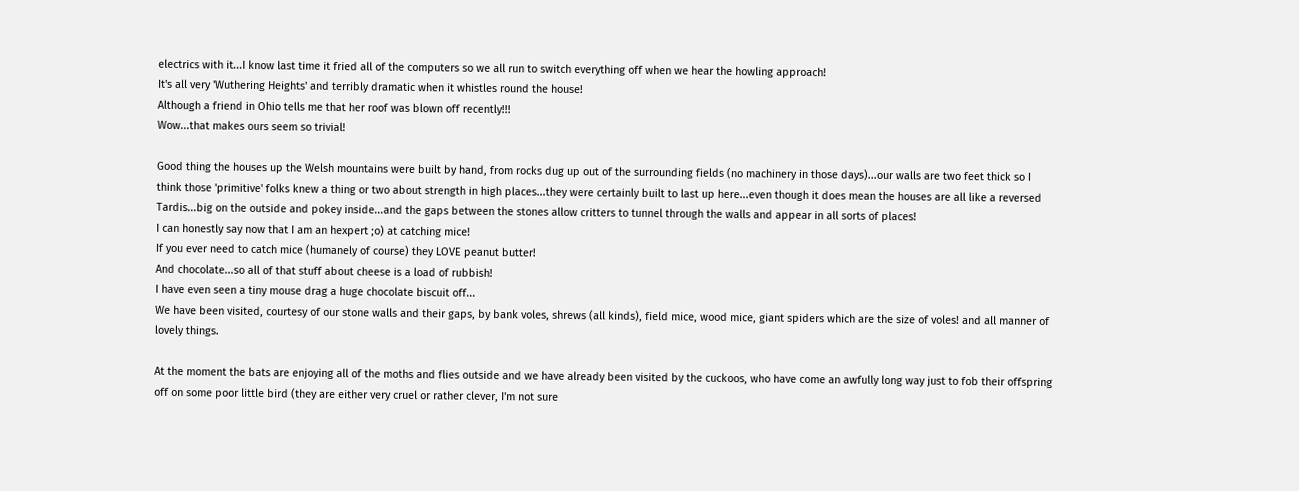electrics with it...I know last time it fried all of the computers so we all run to switch everything off when we hear the howling approach!
It's all very 'Wuthering Heights' and terribly dramatic when it whistles round the house!
Although a friend in Ohio tells me that her roof was blown off recently!!!
Wow...that makes ours seem so trivial!

Good thing the houses up the Welsh mountains were built by hand, from rocks dug up out of the surrounding fields (no machinery in those days)...our walls are two feet thick so I think those 'primitive' folks knew a thing or two about strength in high places...they were certainly built to last up here...even though it does mean the houses are all like a reversed Tardis...big on the outside and pokey inside...and the gaps between the stones allow critters to tunnel through the walls and appear in all sorts of places!
I can honestly say now that I am an hexpert ;o) at catching mice!
If you ever need to catch mice (humanely of course) they LOVE peanut butter!
And chocolate...so all of that stuff about cheese is a load of rubbish!
I have even seen a tiny mouse drag a huge chocolate biscuit off...
We have been visited, courtesy of our stone walls and their gaps, by bank voles, shrews (all kinds), field mice, wood mice, giant spiders which are the size of voles! and all manner of lovely things.

At the moment the bats are enjoying all of the moths and flies outside and we have already been visited by the cuckoos, who have come an awfully long way just to fob their offspring off on some poor little bird (they are either very cruel or rather clever, I'm not sure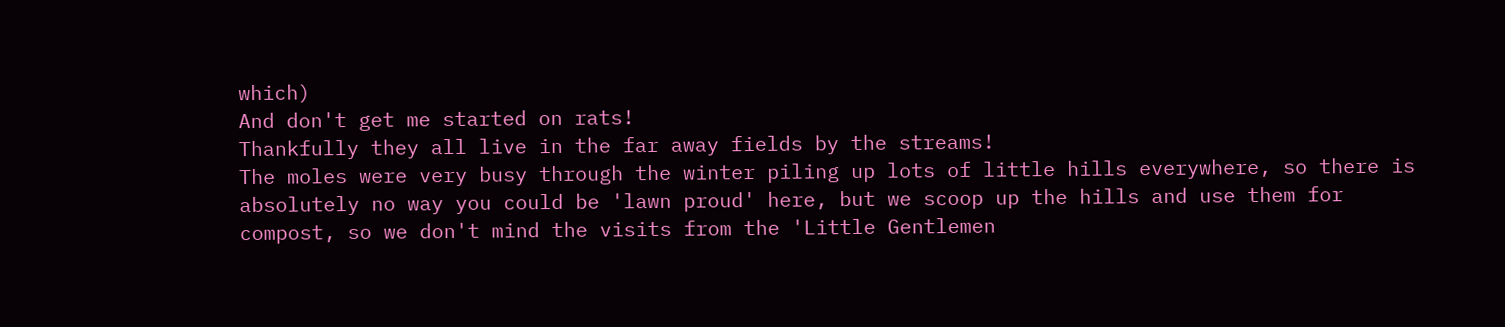which)
And don't get me started on rats!
Thankfully they all live in the far away fields by the streams!
The moles were very busy through the winter piling up lots of little hills everywhere, so there is absolutely no way you could be 'lawn proud' here, but we scoop up the hills and use them for compost, so we don't mind the visits from the 'Little Gentlemen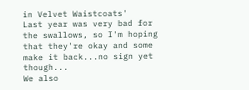in Velvet Waistcoats'
Last year was very bad for the swallows, so I'm hoping that they're okay and some make it back...no sign yet though...
We also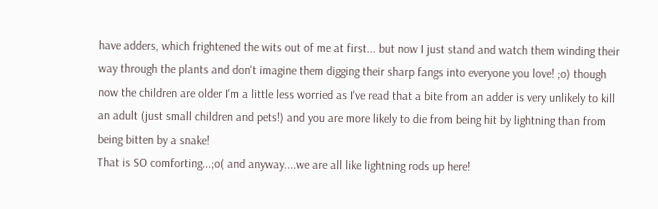have adders, which frightened the wits out of me at first... but now I just stand and watch them winding their way through the plants and don't imagine them digging their sharp fangs into everyone you love! ;o) though now the children are older I'm a little less worried as I've read that a bite from an adder is very unlikely to kill an adult (just small children and pets!) and you are more likely to die from being hit by lightning than from being bitten by a snake!
That is SO comforting...;o( and anyway....we are all like lightning rods up here!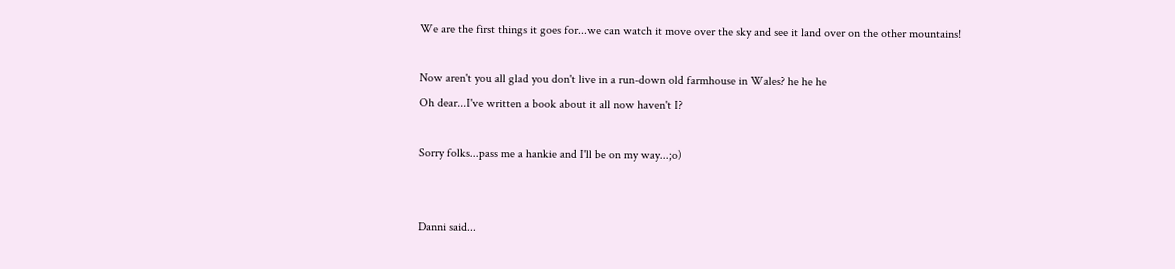We are the first things it goes for...we can watch it move over the sky and see it land over on the other mountains!

Now aren't you all glad you don't live in a run-down old farmhouse in Wales? he he he
Oh dear...I've written a book about it all now haven't I?

Sorry folks...pass me a hankie and I'll be on my way...;o)


Danni said...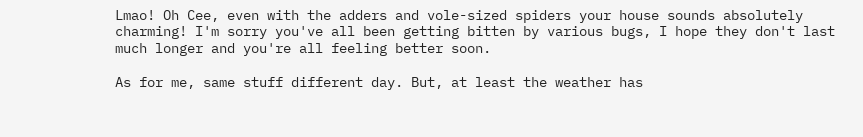Lmao! Oh Cee, even with the adders and vole-sized spiders your house sounds absolutely charming! I'm sorry you've all been getting bitten by various bugs, I hope they don't last much longer and you're all feeling better soon.

As for me, same stuff different day. But, at least the weather has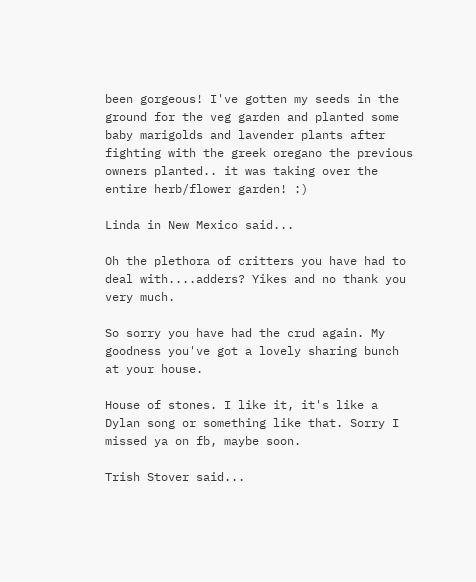been gorgeous! I've gotten my seeds in the ground for the veg garden and planted some baby marigolds and lavender plants after fighting with the greek oregano the previous owners planted.. it was taking over the entire herb/flower garden! :)

Linda in New Mexico said...

Oh the plethora of critters you have had to deal with....adders? Yikes and no thank you very much.

So sorry you have had the crud again. My goodness you've got a lovely sharing bunch at your house.

House of stones. I like it, it's like a Dylan song or something like that. Sorry I missed ya on fb, maybe soon.

Trish Stover said...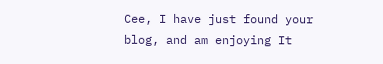Cee, I have just found your blog, and am enjoying It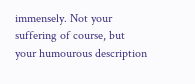immensely. Not your suffering of course, but your humourous description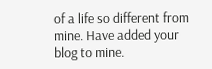of a life so different from mine. Have added your blog to mine.